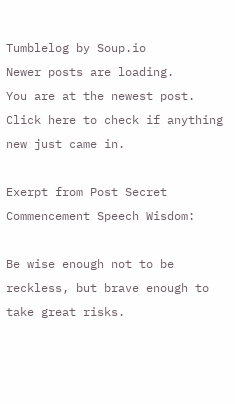Tumblelog by Soup.io
Newer posts are loading.
You are at the newest post.
Click here to check if anything new just came in.

Exerpt from Post Secret Commencement Speech Wisdom:

Be wise enough not to be reckless, but brave enough to take great risks.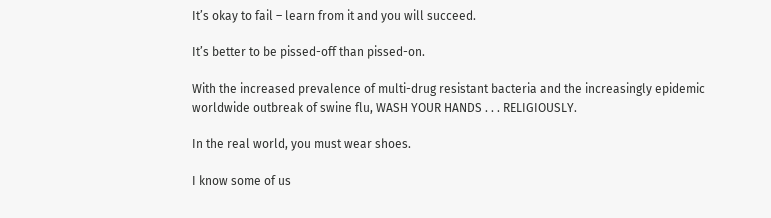It’s okay to fail – learn from it and you will succeed.

It’s better to be pissed-off than pissed-on.

With the increased prevalence of multi-drug resistant bacteria and the increasingly epidemic worldwide outbreak of swine flu, WASH YOUR HANDS . . . RELIGIOUSLY.

In the real world, you must wear shoes.

I know some of us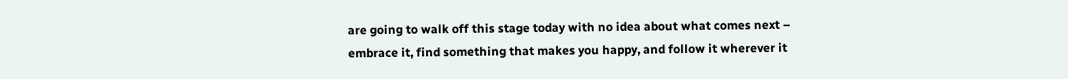are going to walk off this stage today with no idea about what comes next – embrace it, find something that makes you happy, and follow it wherever it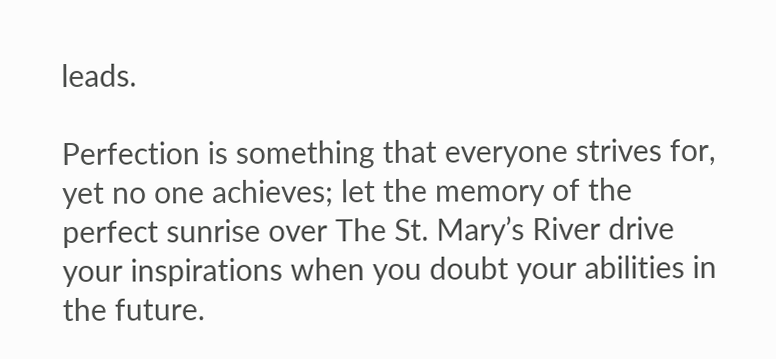leads.

Perfection is something that everyone strives for, yet no one achieves; let the memory of the perfect sunrise over The St. Mary’s River drive your inspirations when you doubt your abilities in the future.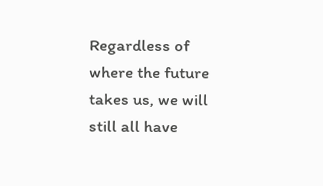Regardless of where the future takes us, we will still all have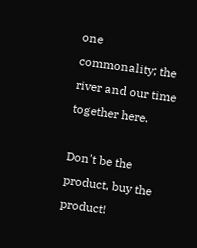one commonality; the river and our time together here.

Don't be the product, buy the product!